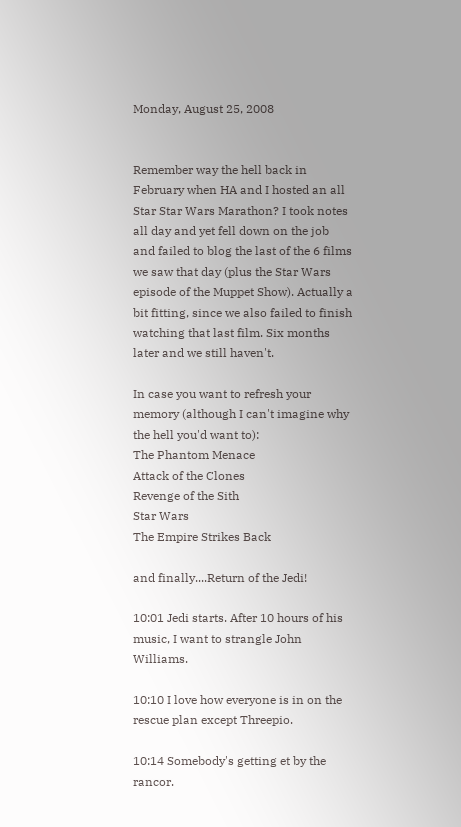Monday, August 25, 2008


Remember way the hell back in February when HA and I hosted an all Star Star Wars Marathon? I took notes all day and yet fell down on the job and failed to blog the last of the 6 films we saw that day (plus the Star Wars episode of the Muppet Show). Actually a bit fitting, since we also failed to finish watching that last film. Six months later and we still haven't.

In case you want to refresh your memory (although I can't imagine why the hell you'd want to):
The Phantom Menace
Attack of the Clones
Revenge of the Sith
Star Wars
The Empire Strikes Back

and finally....Return of the Jedi!

10:01 Jedi starts. After 10 hours of his music, I want to strangle John Williams.

10:10 I love how everyone is in on the rescue plan except Threepio.

10:14 Somebody's getting et by the rancor.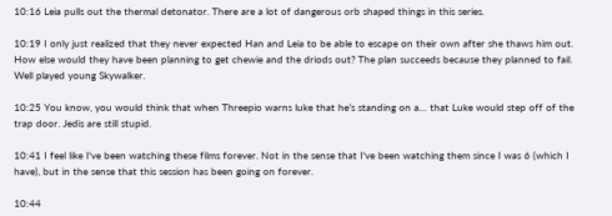10:16 Leia pulls out the thermal detonator. There are a lot of dangerous orb shaped things in this series.

10:19 I only just realized that they never expected Han and Leia to be able to escape on their own after she thaws him out. How else would they have been planning to get chewie and the driods out? The plan succeeds because they planned to fail. Well played young Skywalker.

10:25 You know, you would think that when Threepio warns luke that he’s standing on a… that Luke would step off of the trap door. Jedis are still stupid.

10:41 I feel like I've been watching these films forever. Not in the sense that I've been watching them since I was 6 (which I have), but in the sense that this session has been going on forever.

10:44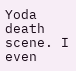Yoda death scene. I even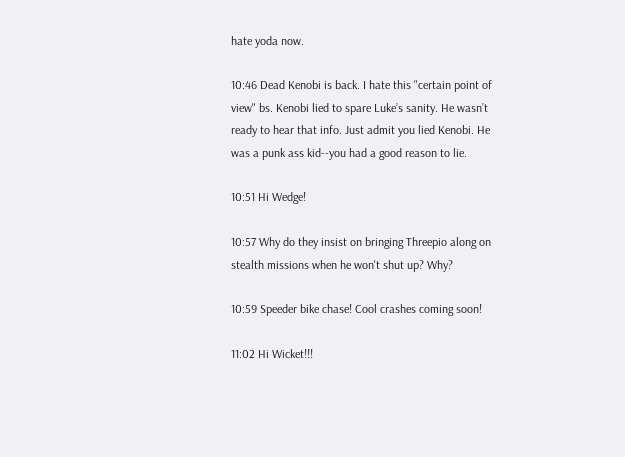hate yoda now.

10:46 Dead Kenobi is back. I hate this "certain point of view" bs. Kenobi lied to spare Luke’s sanity. He wasn’t ready to hear that info. Just admit you lied Kenobi. He was a punk ass kid--you had a good reason to lie.

10:51 Hi Wedge!

10:57 Why do they insist on bringing Threepio along on stealth missions when he won't shut up? Why?

10:59 Speeder bike chase! Cool crashes coming soon!

11:02 Hi Wicket!!!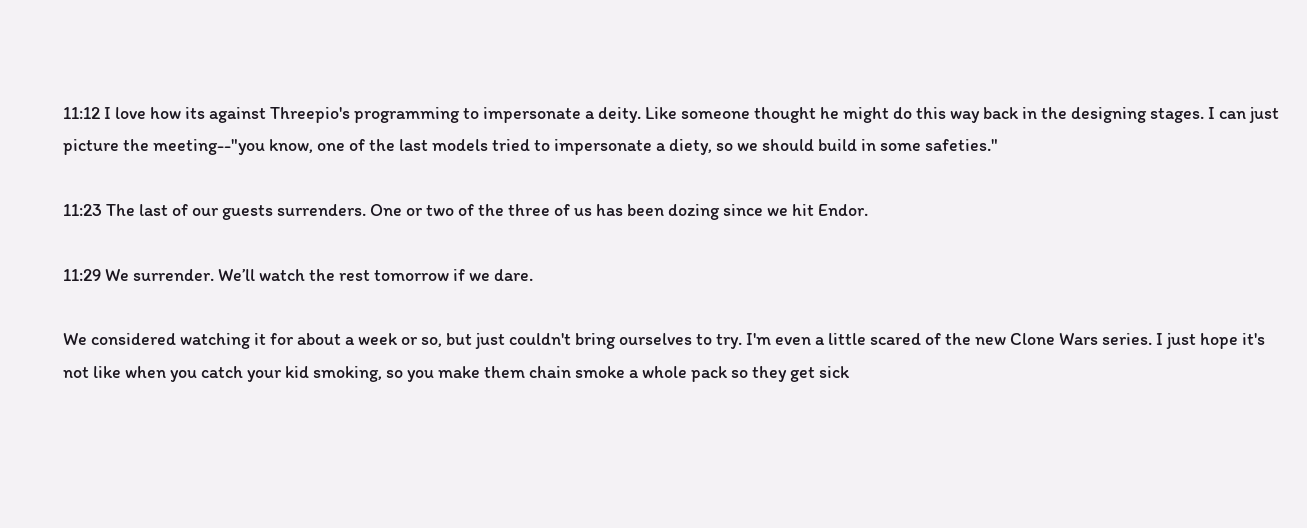11:12 I love how its against Threepio's programming to impersonate a deity. Like someone thought he might do this way back in the designing stages. I can just picture the meeting--"you know, one of the last models tried to impersonate a diety, so we should build in some safeties."

11:23 The last of our guests surrenders. One or two of the three of us has been dozing since we hit Endor.

11:29 We surrender. We’ll watch the rest tomorrow if we dare.

We considered watching it for about a week or so, but just couldn't bring ourselves to try. I'm even a little scared of the new Clone Wars series. I just hope it's not like when you catch your kid smoking, so you make them chain smoke a whole pack so they get sick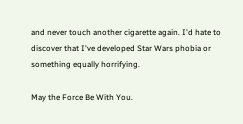and never touch another cigarette again. I'd hate to discover that I've developed Star Wars phobia or something equally horrifying.

May the Force Be With You.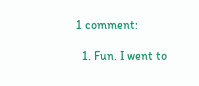1 comment:

  1. Fun. I went to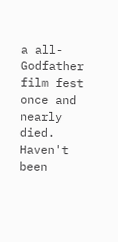a all-Godfather film fest once and nearly died. Haven't been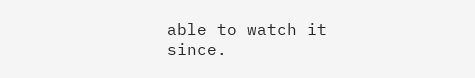able to watch it since.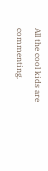All the cool kids are commenting.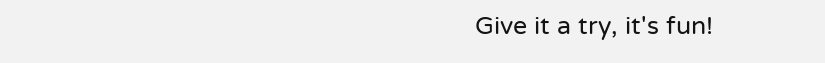Give it a try, it's fun!